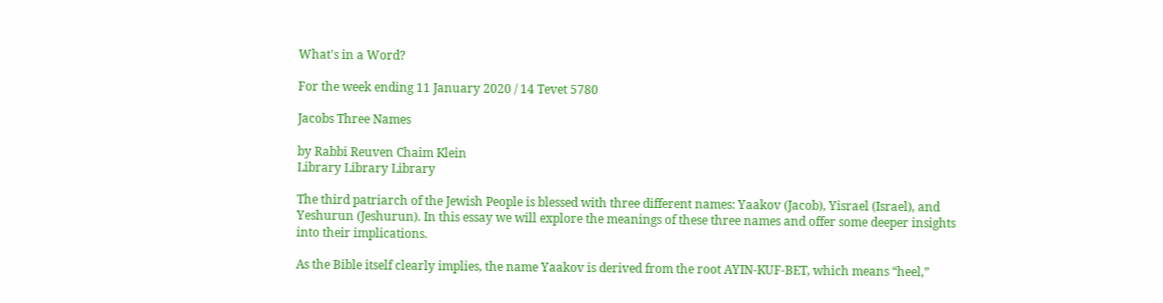What's in a Word?

For the week ending 11 January 2020 / 14 Tevet 5780

Jacobs Three Names

by Rabbi Reuven Chaim Klein
Library Library Library

The third patriarch of the Jewish People is blessed with three different names: Yaakov (Jacob), Yisrael (Israel), and Yeshurun (Jeshurun). In this essay we will explore the meanings of these three names and offer some deeper insights into their implications.

As the Bible itself clearly implies, the name Yaakov is derived from the root AYIN-KUF-BET, which means “heel,”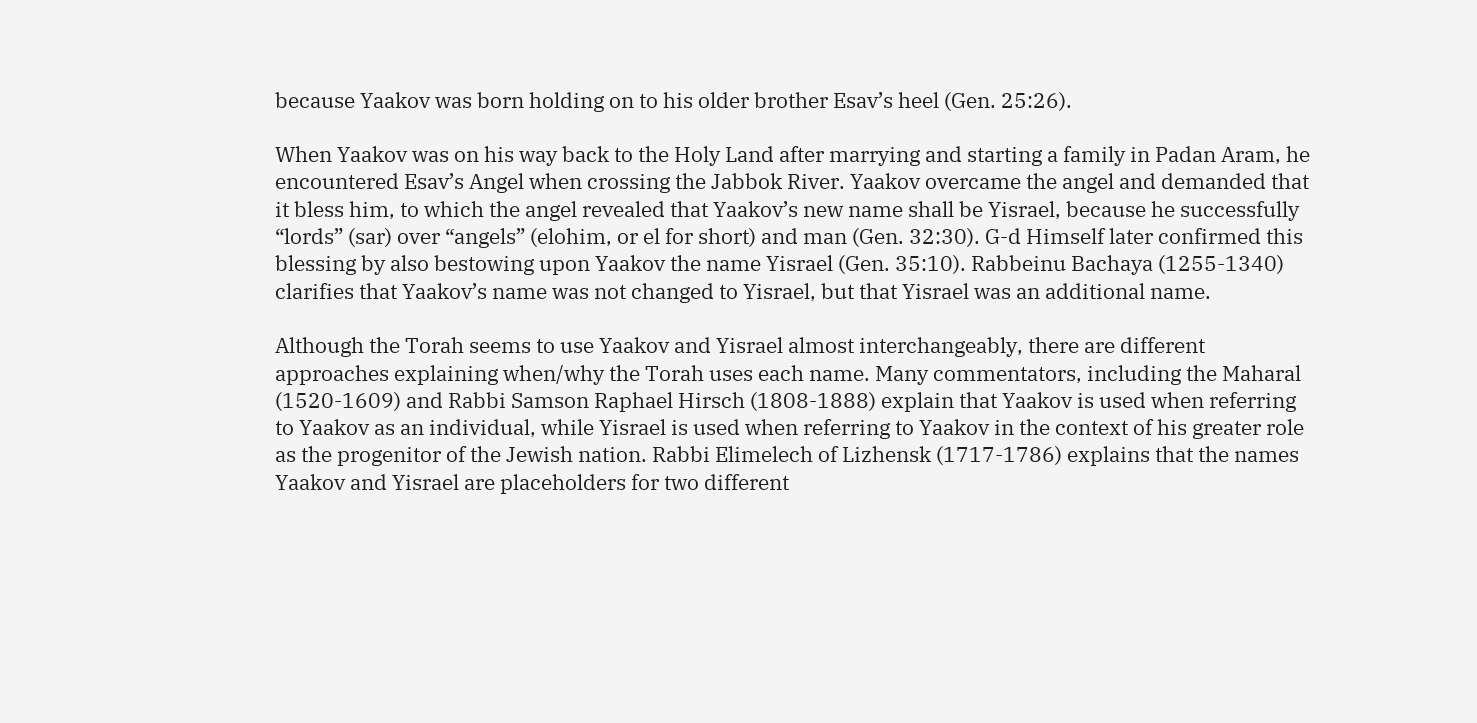because Yaakov was born holding on to his older brother Esav’s heel (Gen. 25:26).

When Yaakov was on his way back to the Holy Land after marrying and starting a family in Padan Aram, he encountered Esav’s Angel when crossing the Jabbok River. Yaakov overcame the angel and demanded that it bless him, to which the angel revealed that Yaakov’s new name shall be Yisrael, because he successfully “lords” (sar) over “angels” (elohim, or el for short) and man (Gen. 32:30). G-d Himself later confirmed this blessing by also bestowing upon Yaakov the name Yisrael (Gen. 35:10). Rabbeinu Bachaya (1255-1340) clarifies that Yaakov’s name was not changed to Yisrael, but that Yisrael was an additional name.

Although the Torah seems to use Yaakov and Yisrael almost interchangeably, there are different approaches explaining when/why the Torah uses each name. Many commentators, including the Maharal (1520-1609) and Rabbi Samson Raphael Hirsch (1808-1888) explain that Yaakov is used when referring to Yaakov as an individual, while Yisrael is used when referring to Yaakov in the context of his greater role as the progenitor of the Jewish nation. Rabbi Elimelech of Lizhensk (1717-1786) explains that the names Yaakov and Yisrael are placeholders for two different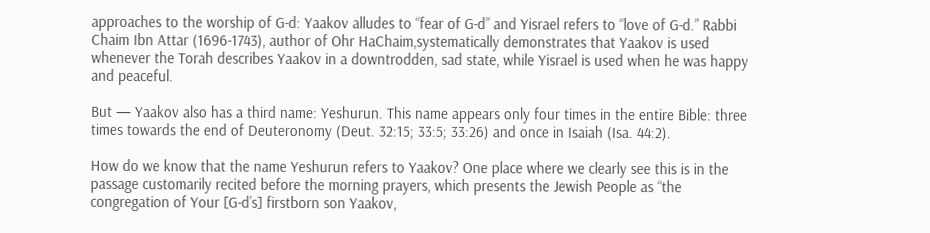approaches to the worship of G-d: Yaakov alludes to “fear of G-d” and Yisrael refers to “love of G-d.” Rabbi Chaim Ibn Attar (1696-1743), author of Ohr HaChaim,systematically demonstrates that Yaakov is used whenever the Torah describes Yaakov in a downtrodden, sad state, while Yisrael is used when he was happy and peaceful.

But — Yaakov also has a third name: Yeshurun. This name appears only four times in the entire Bible: three times towards the end of Deuteronomy (Deut. 32:15; 33:5; 33:26) and once in Isaiah (Isa. 44:2).

How do we know that the name Yeshurun refers to Yaakov? One place where we clearly see this is in the passage customarily recited before the morning prayers, which presents the Jewish People as “the congregation of Your [G-d’s] firstborn son Yaakov,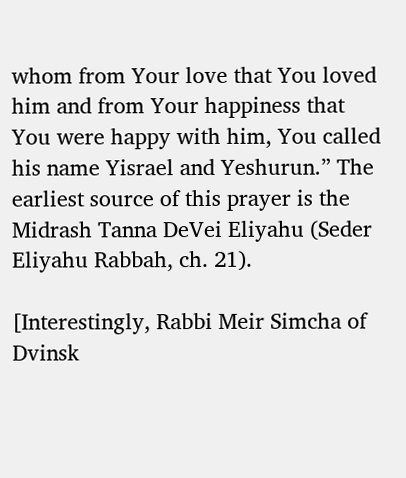whom from Your love that You loved him and from Your happiness that You were happy with him, You called his name Yisrael and Yeshurun.” The earliest source of this prayer is the Midrash Tanna DeVei Eliyahu (Seder Eliyahu Rabbah, ch. 21).

[Interestingly, Rabbi Meir Simcha of Dvinsk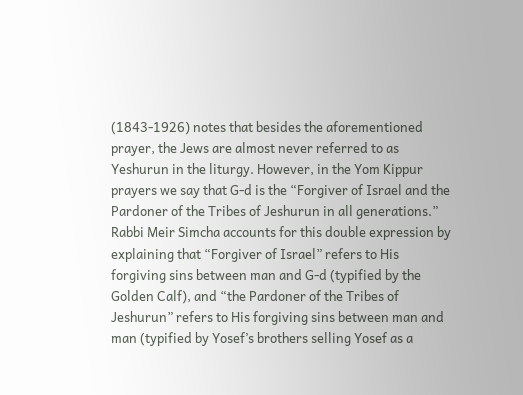(1843-1926) notes that besides the aforementioned prayer, the Jews are almost never referred to as Yeshurun in the liturgy. However, in the Yom Kippur prayers we say that G-d is the “Forgiver of Israel and the Pardoner of the Tribes of Jeshurun in all generations.” Rabbi Meir Simcha accounts for this double expression by explaining that “Forgiver of Israel” refers to His forgiving sins between man and G-d (typified by the Golden Calf), and “the Pardoner of the Tribes of Jeshurun” refers to His forgiving sins between man and man (typified by Yosef’s brothers selling Yosef as a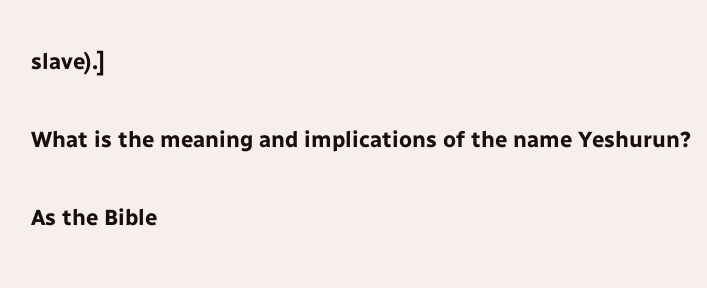slave).]

What is the meaning and implications of the name Yeshurun?

As the Bible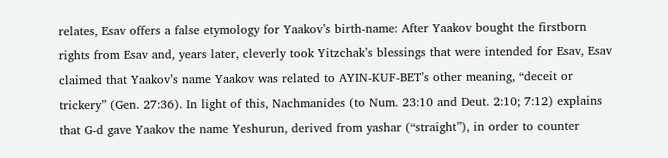relates, Esav offers a false etymology for Yaakov’s birth-name: After Yaakov bought the firstborn rights from Esav and, years later, cleverly took Yitzchak’s blessings that were intended for Esav, Esav claimed that Yaakov’s name Yaakov was related to AYIN-KUF-BET’s other meaning, “deceit or trickery” (Gen. 27:36). In light of this, Nachmanides (to Num. 23:10 and Deut. 2:10; 7:12) explains that G-d gave Yaakov the name Yeshurun, derived from yashar (“straight”), in order to counter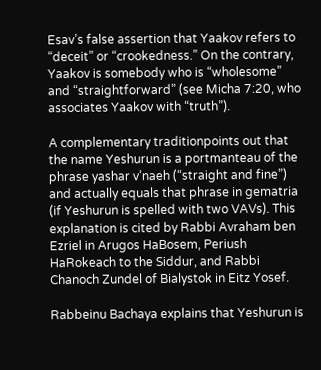Esav’s false assertion that Yaakov refers to “deceit” or “crookedness.” On the contrary, Yaakov is somebody who is “wholesome” and “straightforward” (see Micha 7:20, who associates Yaakov with “truth”).

A complementary traditionpoints out that the name Yeshurun is a portmanteau of the phrase yashar v’naeh (“straight and fine”) and actually equals that phrase in gematria (if Yeshurun is spelled with two VAVs). This explanation is cited by Rabbi Avraham ben Ezriel in Arugos HaBosem, Periush HaRokeach to the Siddur, and Rabbi Chanoch Zundel of Bialystok in Eitz Yosef.

Rabbeinu Bachaya explains that Yeshurun is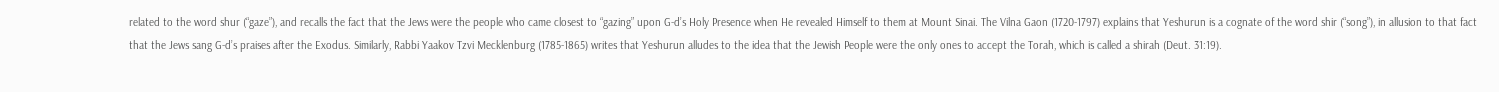related to the word shur (“gaze”), and recalls the fact that the Jews were the people who came closest to “gazing” upon G-d’s Holy Presence when He revealed Himself to them at Mount Sinai. The Vilna Gaon (1720-1797) explains that Yeshurun is a cognate of the word shir (“song”), in allusion to that fact that the Jews sang G-d’s praises after the Exodus. Similarly, Rabbi Yaakov Tzvi Mecklenburg (1785-1865) writes that Yeshurun alludes to the idea that the Jewish People were the only ones to accept the Torah, which is called a shirah (Deut. 31:19).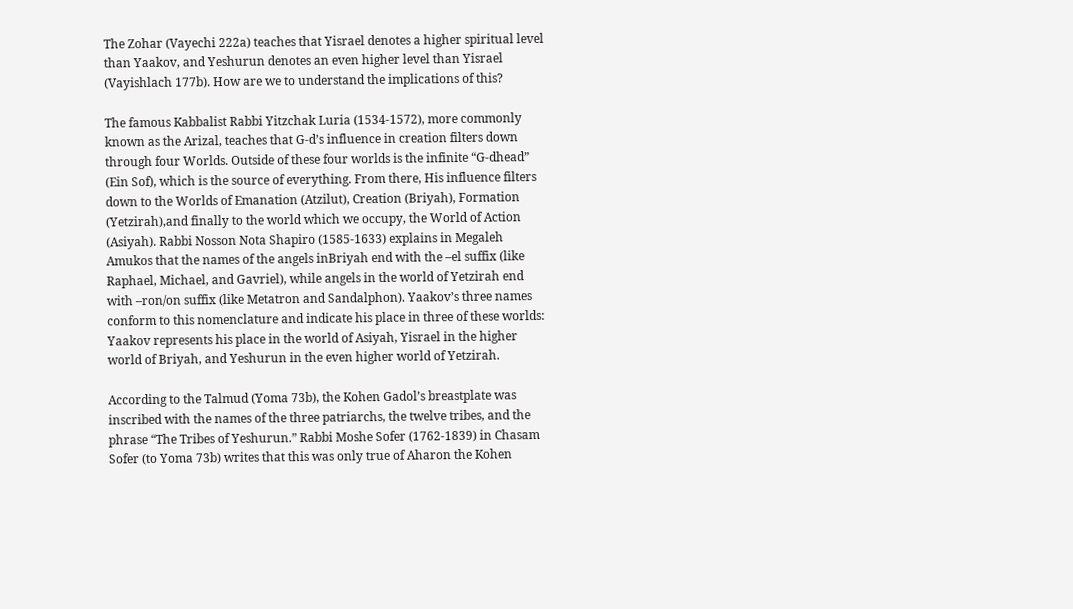The Zohar (Vayechi 222a) teaches that Yisrael denotes a higher spiritual level than Yaakov, and Yeshurun denotes an even higher level than Yisrael (Vayishlach 177b). How are we to understand the implications of this?

The famous Kabbalist Rabbi Yitzchak Luria (1534-1572), more commonly known as the Arizal, teaches that G-d’s influence in creation filters down through four Worlds. Outside of these four worlds is the infinite “G-dhead” (Ein Sof), which is the source of everything. From there, His influence filters down to the Worlds of Emanation (Atzilut), Creation (Briyah), Formation (Yetzirah),and finally to the world which we occupy, the World of Action (Asiyah). Rabbi Nosson Nota Shapiro (1585-1633) explains in Megaleh Amukos that the names of the angels inBriyah end with the –el suffix (like Raphael, Michael, and Gavriel), while angels in the world of Yetzirah end with –ron/on suffix (like Metatron and Sandalphon). Yaakov’s three names conform to this nomenclature and indicate his place in three of these worlds: Yaakov represents his place in the world of Asiyah, Yisrael in the higher world of Briyah, and Yeshurun in the even higher world of Yetzirah.

According to the Talmud (Yoma 73b), the Kohen Gadol’s breastplate was inscribed with the names of the three patriarchs, the twelve tribes, and the phrase “The Tribes of Yeshurun.” Rabbi Moshe Sofer (1762-1839) in Chasam Sofer (to Yoma 73b) writes that this was only true of Aharon the Kohen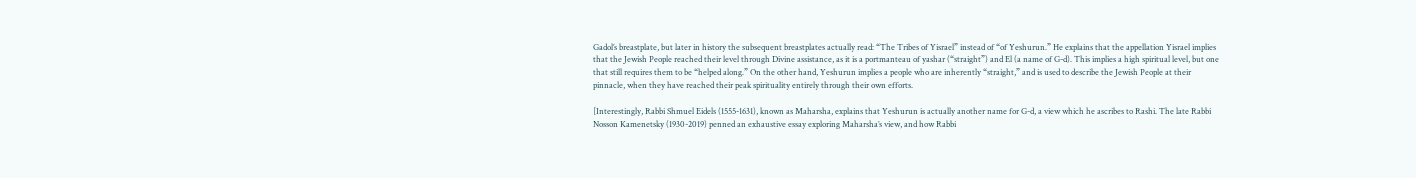Gadol’s breastplate, but later in history the subsequent breastplates actually read: “The Tribes of Yisrael” instead of “of Yeshurun.” He explains that the appellation Yisrael implies that the Jewish People reached their level through Divine assistance, as it is a portmanteau of yashar (“straight”) and El (a name of G-d). This implies a high spiritual level, but one that still requires them to be “helped along.” On the other hand, Yeshurun implies a people who are inherently “straight,” and is used to describe the Jewish People at their pinnacle, when they have reached their peak spirituality entirely through their own efforts.

[Interestingly, Rabbi Shmuel Eidels (1555-1631), known as Maharsha, explains that Yeshurun is actually another name for G-d, a view which he ascribes to Rashi. The late Rabbi Nosson Kamenetsky (1930-2019) penned an exhaustive essay exploring Maharsha’s view, and how Rabbi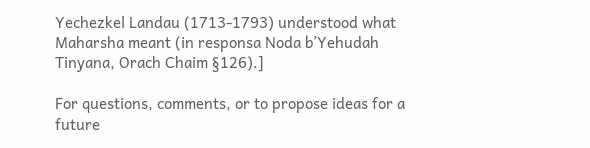Yechezkel Landau (1713-1793) understood what Maharsha meant (in responsa Noda b’Yehudah Tinyana, Orach Chaim §126).]

For questions, comments, or to propose ideas for a future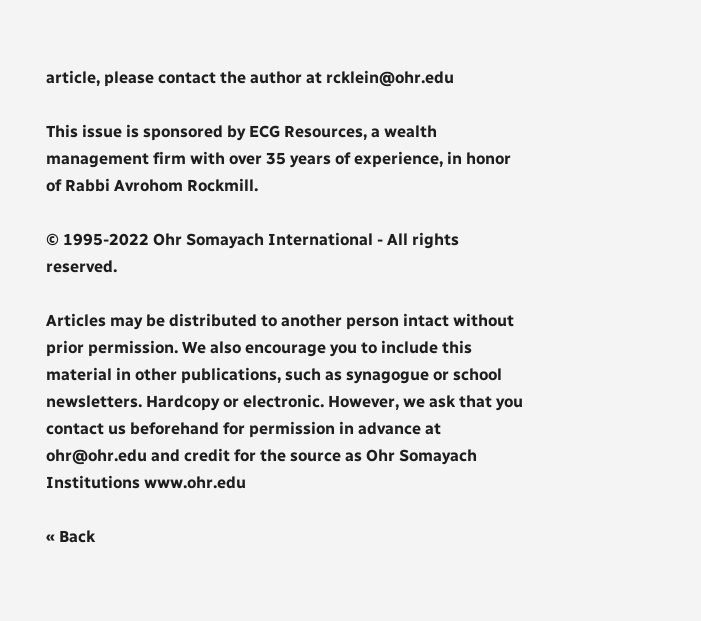article, please contact the author at rcklein@ohr.edu

This issue is sponsored by ECG Resources, a wealth management firm with over 35 years of experience, in honor of Rabbi Avrohom Rockmill.

© 1995-2022 Ohr Somayach International - All rights reserved.

Articles may be distributed to another person intact without prior permission. We also encourage you to include this material in other publications, such as synagogue or school newsletters. Hardcopy or electronic. However, we ask that you contact us beforehand for permission in advance at ohr@ohr.edu and credit for the source as Ohr Somayach Institutions www.ohr.edu

« Back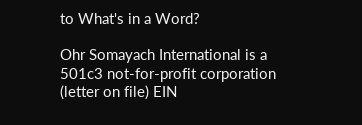to What's in a Word?

Ohr Somayach International is a 501c3 not-for-profit corporation (letter on file) EIN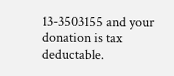13-3503155 and your donation is tax deductable.